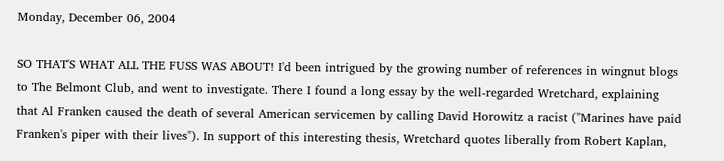Monday, December 06, 2004

SO THAT'S WHAT ALL THE FUSS WAS ABOUT! I'd been intrigued by the growing number of references in wingnut blogs to The Belmont Club, and went to investigate. There I found a long essay by the well-regarded Wretchard, explaining that Al Franken caused the death of several American servicemen by calling David Horowitz a racist ("Marines have paid Franken's piper with their lives"). In support of this interesting thesis, Wretchard quotes liberally from Robert Kaplan,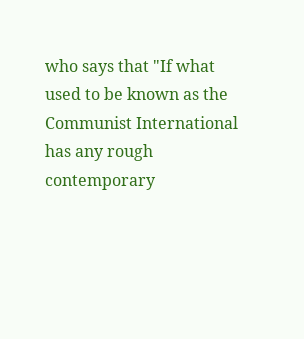who says that "If what used to be known as the Communist International has any rough contemporary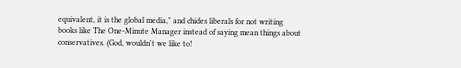equivalent, it is the global media," and chides liberals for not writing books like The One-Minute Manager instead of saying mean things about conservatives. (God, wouldn't we like to!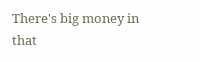There's big money in that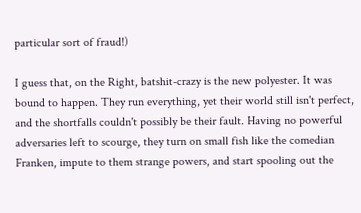particular sort of fraud!)

I guess that, on the Right, batshit-crazy is the new polyester. It was bound to happen. They run everything, yet their world still isn't perfect, and the shortfalls couldn't possibly be their fault. Having no powerful adversaries left to scourge, they turn on small fish like the comedian Franken, impute to them strange powers, and start spooling out the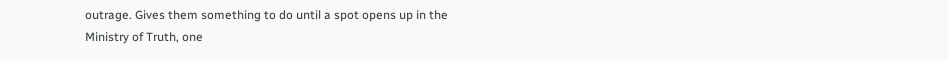outrage. Gives them something to do until a spot opens up in the Ministry of Truth, one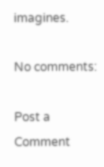imagines.

No comments:

Post a Comment